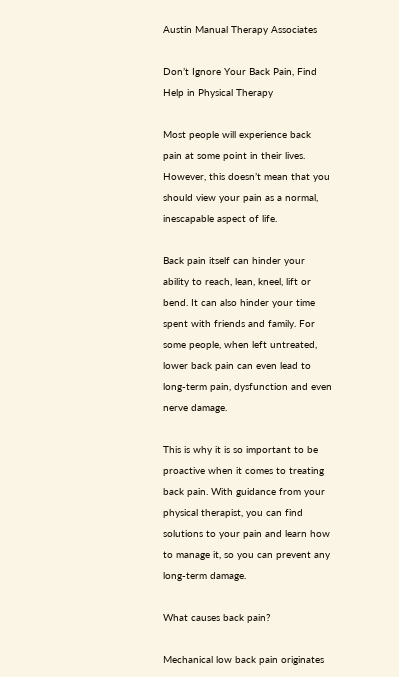Austin Manual Therapy Associates

Don’t Ignore Your Back Pain, Find Help in Physical Therapy

Most people will experience back pain at some point in their lives. However, this doesn’t mean that you should view your pain as a normal, inescapable aspect of life.

Back pain itself can hinder your ability to reach, lean, kneel, lift or bend. It can also hinder your time spent with friends and family. For some people, when left untreated, lower back pain can even lead to long-term pain, dysfunction and even nerve damage.

This is why it is so important to be proactive when it comes to treating back pain. With guidance from your physical therapist, you can find solutions to your pain and learn how to manage it, so you can prevent any long-term damage.

What causes back pain?

Mechanical low back pain originates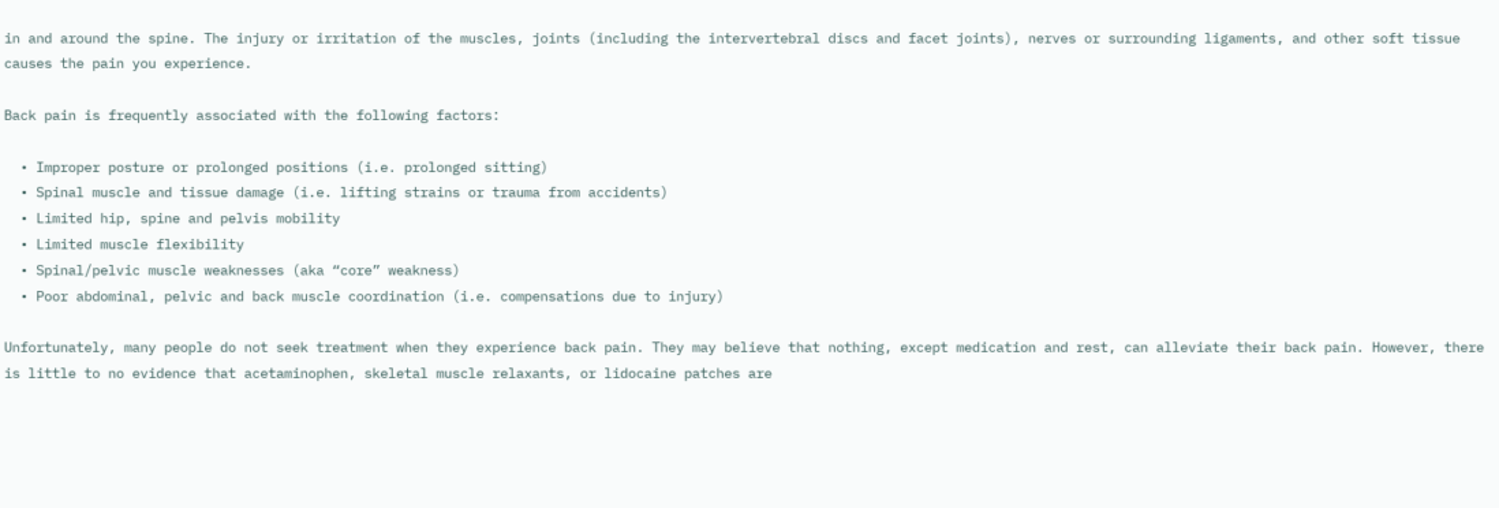in and around the spine. The injury or irritation of the muscles, joints (including the intervertebral discs and facet joints), nerves or surrounding ligaments, and other soft tissue causes the pain you experience.

Back pain is frequently associated with the following factors:

  • Improper posture or prolonged positions (i.e. prolonged sitting)
  • Spinal muscle and tissue damage (i.e. lifting strains or trauma from accidents)
  • Limited hip, spine and pelvis mobility
  • Limited muscle flexibility
  • Spinal/pelvic muscle weaknesses (aka “core” weakness)
  • Poor abdominal, pelvic and back muscle coordination (i.e. compensations due to injury)

Unfortunately, many people do not seek treatment when they experience back pain. They may believe that nothing, except medication and rest, can alleviate their back pain. However, there is little to no evidence that acetaminophen, skeletal muscle relaxants, or lidocaine patches are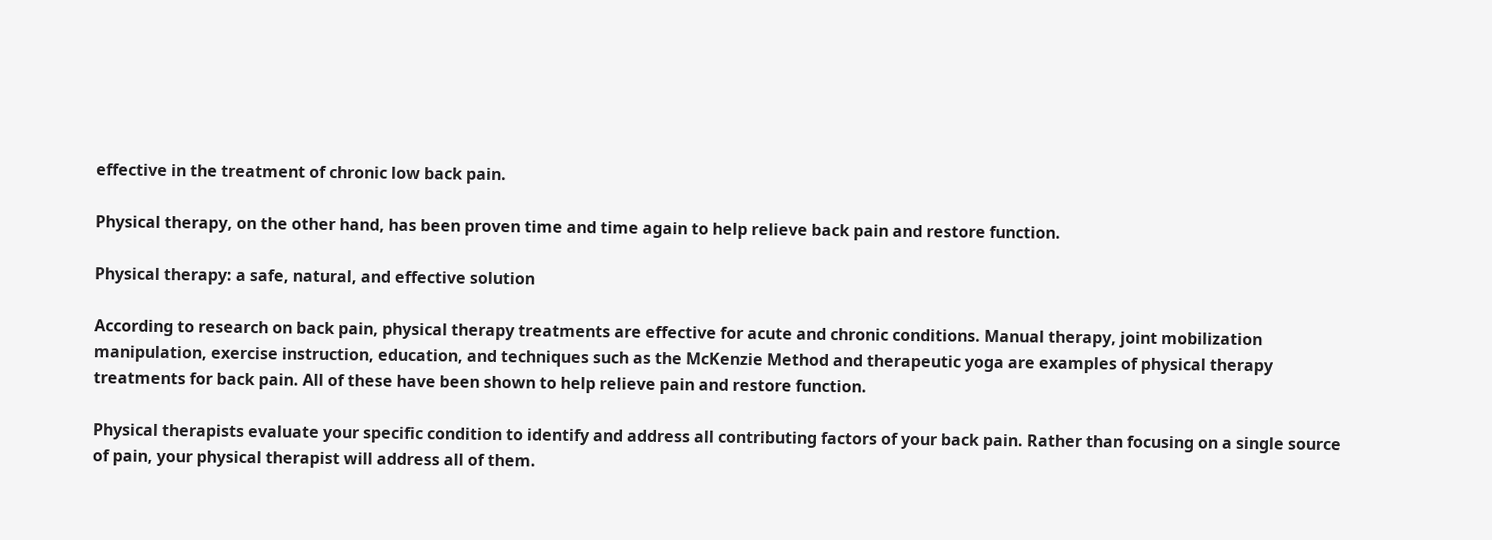effective in the treatment of chronic low back pain.

Physical therapy, on the other hand, has been proven time and time again to help relieve back pain and restore function.

Physical therapy: a safe, natural, and effective solution

According to research on back pain, physical therapy treatments are effective for acute and chronic conditions. Manual therapy, joint mobilization manipulation, exercise instruction, education, and techniques such as the McKenzie Method and therapeutic yoga are examples of physical therapy treatments for back pain. All of these have been shown to help relieve pain and restore function.

Physical therapists evaluate your specific condition to identify and address all contributing factors of your back pain. Rather than focusing on a single source of pain, your physical therapist will address all of them.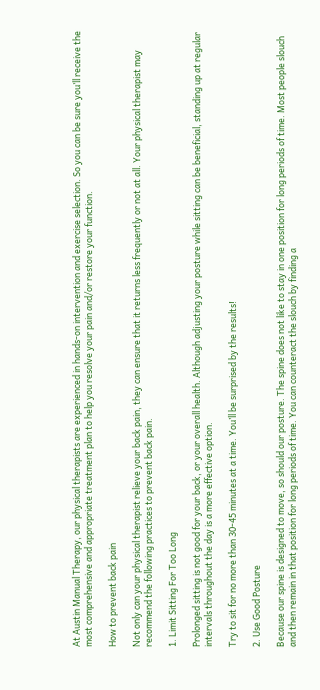At Austin Manual Therapy, our physical therapists are experienced in hands-on intervention and exercise selection. So you can be sure you’ll receive the most comprehensive and appropriate treatment plan to help you resolve your pain and/or restore your function.

How to prevent back pain

Not only can your physical therapist relieve your back pain, they can ensure that it returns less frequently or not at all. Your physical therapist may recommend the following practices to prevent back pain.

1. Limit Sitting For Too Long

Prolonged sitting is not good for your back, or your overall health. Although adjusting your posture while sitting can be beneficial, standing up at regular intervals throughout the day is a more effective option.

Try to sit for no more than 30-45 minutes at a time. You’ll be surprised by the results!

2. Use Good Posture

Because our spine is designed to move, so should our posture. The spine does not like to stay in one position for long periods of time. Most people slouch and then remain in that position for long periods of time. You can counteract the slouch by finding a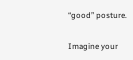“good” posture.

Imagine your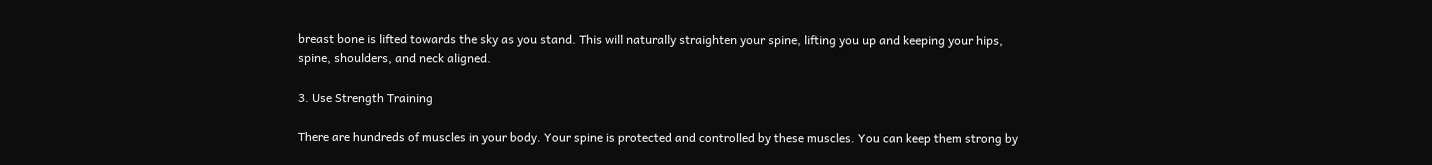breast bone is lifted towards the sky as you stand. This will naturally straighten your spine, lifting you up and keeping your hips, spine, shoulders, and neck aligned.

3. Use Strength Training

There are hundreds of muscles in your body. Your spine is protected and controlled by these muscles. You can keep them strong by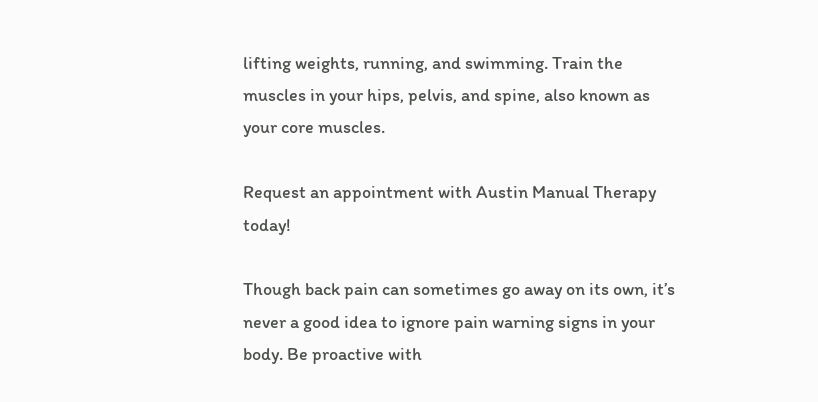lifting weights, running, and swimming. Train the muscles in your hips, pelvis, and spine, also known as your core muscles.

Request an appointment with Austin Manual Therapy today!

Though back pain can sometimes go away on its own, it’s never a good idea to ignore pain warning signs in your body. Be proactive with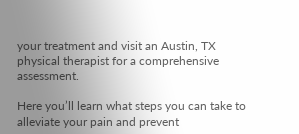your treatment and visit an Austin, TX physical therapist for a comprehensive assessment.

Here you’ll learn what steps you can take to alleviate your pain and prevent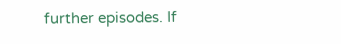further episodes. If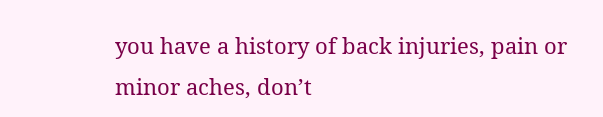you have a history of back injuries, pain or minor aches, don’t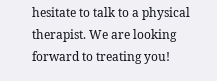hesitate to talk to a physical therapist. We are looking forward to treating you!